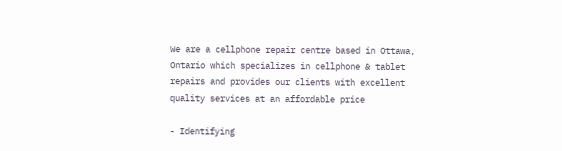We are a cellphone repair centre based in Ottawa, Ontario which specializes in cellphone & tablet repairs and provides our clients with excellent quality services at an affordable price

- Identifying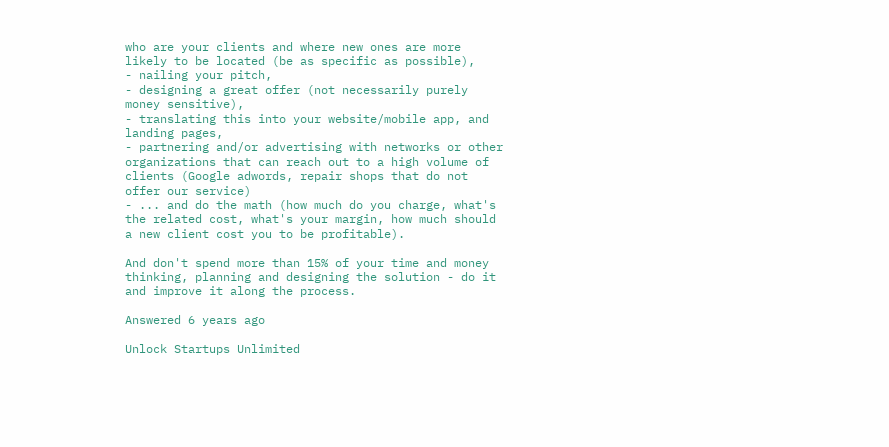who are your clients and where new ones are more likely to be located (be as specific as possible),
- nailing your pitch,
- designing a great offer (not necessarily purely money sensitive),
- translating this into your website/mobile app, and landing pages,
- partnering and/or advertising with networks or other organizations that can reach out to a high volume of clients (Google adwords, repair shops that do not offer our service)
- ... and do the math (how much do you charge, what's the related cost, what's your margin, how much should a new client cost you to be profitable).

And don't spend more than 15% of your time and money thinking, planning and designing the solution - do it and improve it along the process.

Answered 6 years ago

Unlock Startups Unlimited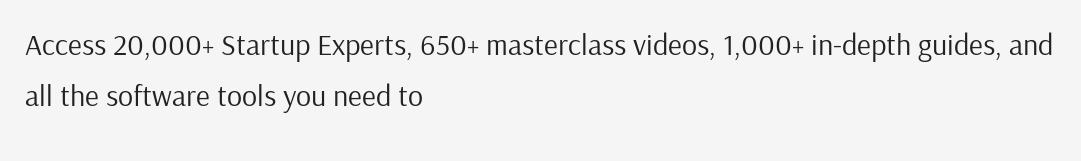Access 20,000+ Startup Experts, 650+ masterclass videos, 1,000+ in-depth guides, and all the software tools you need to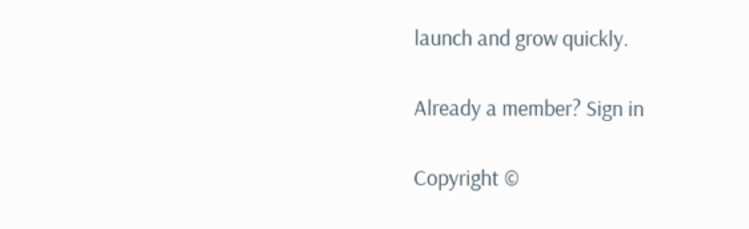launch and grow quickly.

Already a member? Sign in

Copyright ©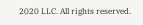2020 LLC. All rights reserved.